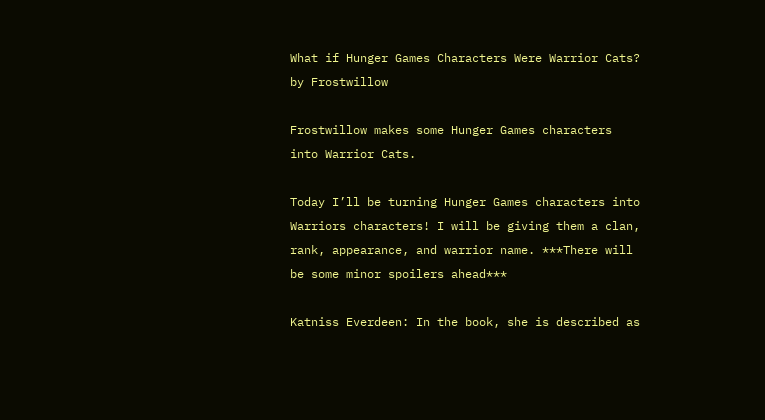What if Hunger Games Characters Were Warrior Cats? by Frostwillow

Frostwillow makes some Hunger Games characters into Warrior Cats.

Today I’ll be turning Hunger Games characters into Warriors characters! I will be giving them a clan, rank, appearance, and warrior name. ***There will be some minor spoilers ahead***

Katniss Everdeen: In the book, she is described as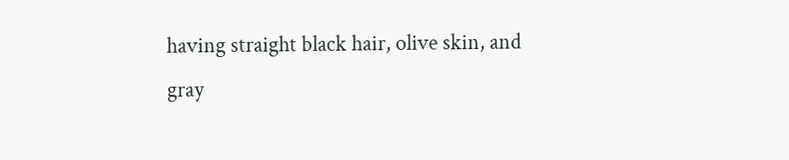having straight black hair, olive skin, and gray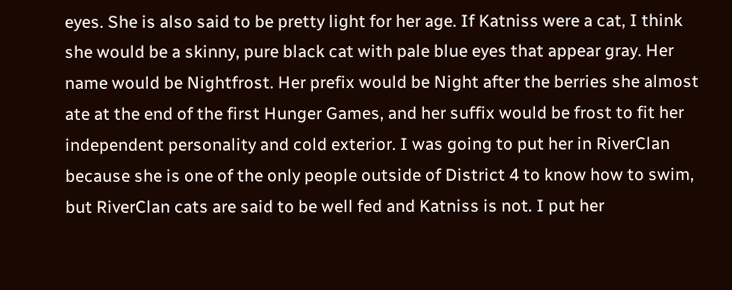eyes. She is also said to be pretty light for her age. If Katniss were a cat, I think she would be a skinny, pure black cat with pale blue eyes that appear gray. Her name would be Nightfrost. Her prefix would be Night after the berries she almost ate at the end of the first Hunger Games, and her suffix would be frost to fit her independent personality and cold exterior. I was going to put her in RiverClan because she is one of the only people outside of District 4 to know how to swim, but RiverClan cats are said to be well fed and Katniss is not. I put her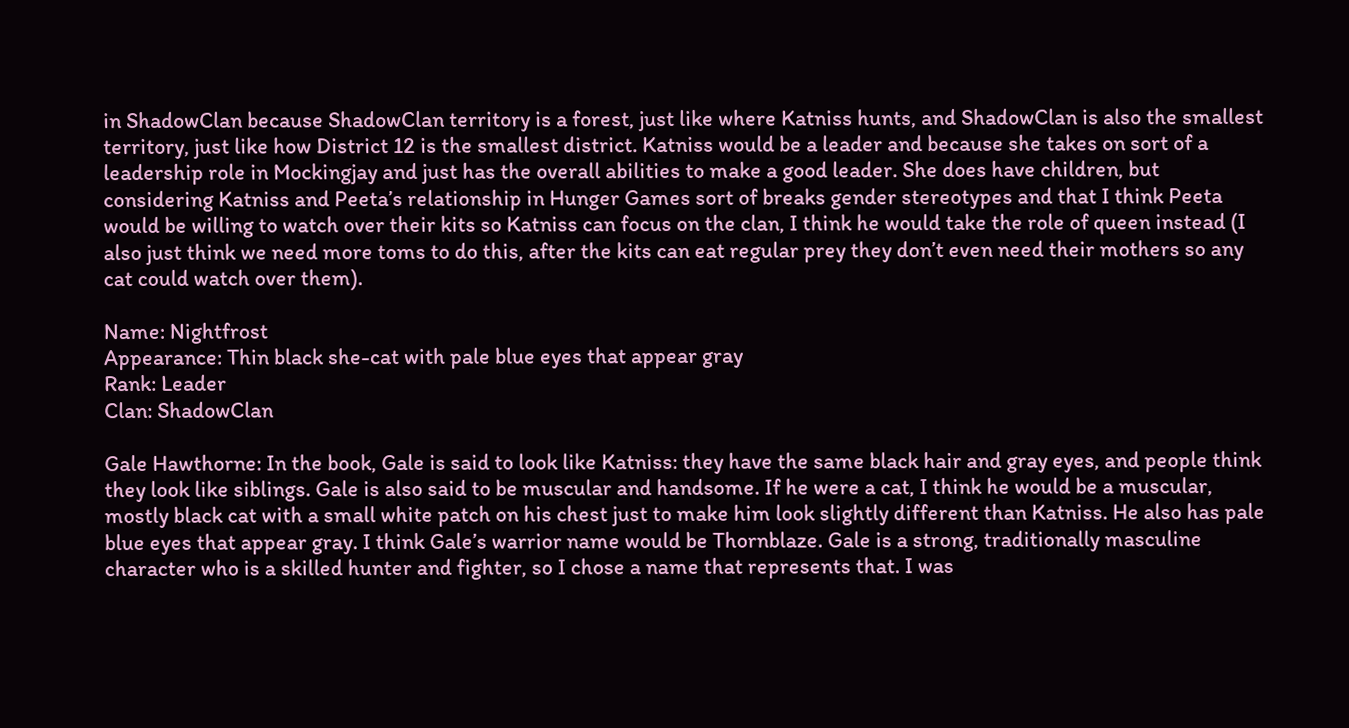in ShadowClan because ShadowClan territory is a forest, just like where Katniss hunts, and ShadowClan is also the smallest territory, just like how District 12 is the smallest district. Katniss would be a leader and because she takes on sort of a leadership role in Mockingjay and just has the overall abilities to make a good leader. She does have children, but considering Katniss and Peeta’s relationship in Hunger Games sort of breaks gender stereotypes and that I think Peeta would be willing to watch over their kits so Katniss can focus on the clan, I think he would take the role of queen instead (I also just think we need more toms to do this, after the kits can eat regular prey they don’t even need their mothers so any cat could watch over them).

Name: Nightfrost
Appearance: Thin black she-cat with pale blue eyes that appear gray
Rank: Leader
Clan: ShadowClan

Gale Hawthorne: In the book, Gale is said to look like Katniss: they have the same black hair and gray eyes, and people think they look like siblings. Gale is also said to be muscular and handsome. If he were a cat, I think he would be a muscular, mostly black cat with a small white patch on his chest just to make him look slightly different than Katniss. He also has pale blue eyes that appear gray. I think Gale’s warrior name would be Thornblaze. Gale is a strong, traditionally masculine character who is a skilled hunter and fighter, so I chose a name that represents that. I was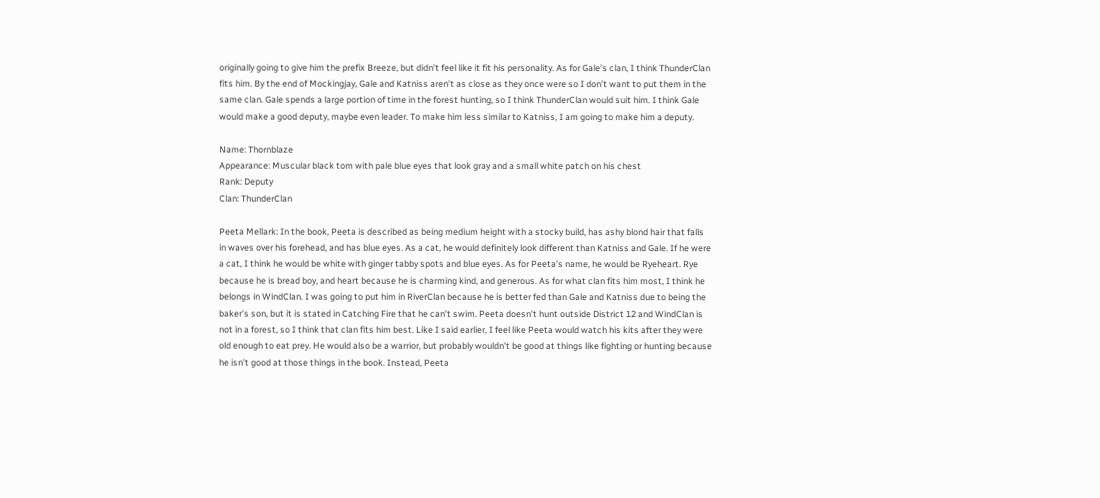originally going to give him the prefix Breeze, but didn’t feel like it fit his personality. As for Gale’s clan, I think ThunderClan fits him. By the end of Mockingjay, Gale and Katniss aren’t as close as they once were so I don’t want to put them in the same clan. Gale spends a large portion of time in the forest hunting, so I think ThunderClan would suit him. I think Gale would make a good deputy, maybe even leader. To make him less similar to Katniss, I am going to make him a deputy.

Name: Thornblaze
Appearance: Muscular black tom with pale blue eyes that look gray and a small white patch on his chest
Rank: Deputy
Clan: ThunderClan

Peeta Mellark: In the book, Peeta is described as being medium height with a stocky build, has ashy blond hair that falls in waves over his forehead, and has blue eyes. As a cat, he would definitely look different than Katniss and Gale. If he were a cat, I think he would be white with ginger tabby spots and blue eyes. As for Peeta’s name, he would be Ryeheart. Rye because he is bread boy, and heart because he is charming kind, and generous. As for what clan fits him most, I think he belongs in WindClan. I was going to put him in RiverClan because he is better fed than Gale and Katniss due to being the baker’s son, but it is stated in Catching Fire that he can’t swim. Peeta doesn’t hunt outside District 12 and WindClan is not in a forest, so I think that clan fits him best. Like I said earlier, I feel like Peeta would watch his kits after they were old enough to eat prey. He would also be a warrior, but probably wouldn’t be good at things like fighting or hunting because he isn’t good at those things in the book. Instead, Peeta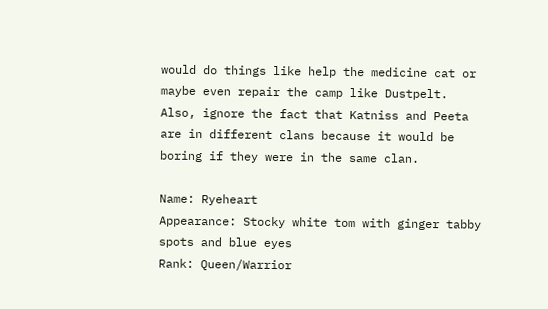would do things like help the medicine cat or maybe even repair the camp like Dustpelt. Also, ignore the fact that Katniss and Peeta are in different clans because it would be boring if they were in the same clan.

Name: Ryeheart
Appearance: Stocky white tom with ginger tabby spots and blue eyes
Rank: Queen/Warrior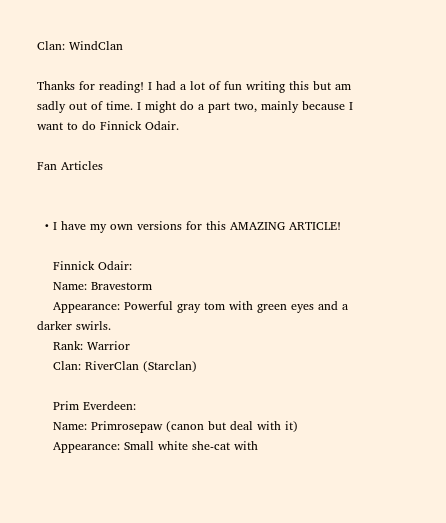Clan: WindClan

Thanks for reading! I had a lot of fun writing this but am sadly out of time. I might do a part two, mainly because I want to do Finnick Odair.

Fan Articles


  • I have my own versions for this AMAZING ARTICLE!

    Finnick Odair:
    Name: Bravestorm
    Appearance: Powerful gray tom with green eyes and a darker swirls.
    Rank: Warrior
    Clan: RiverClan (Starclan)

    Prim Everdeen:
    Name: Primrosepaw (canon but deal with it)
    Appearance: Small white she-cat with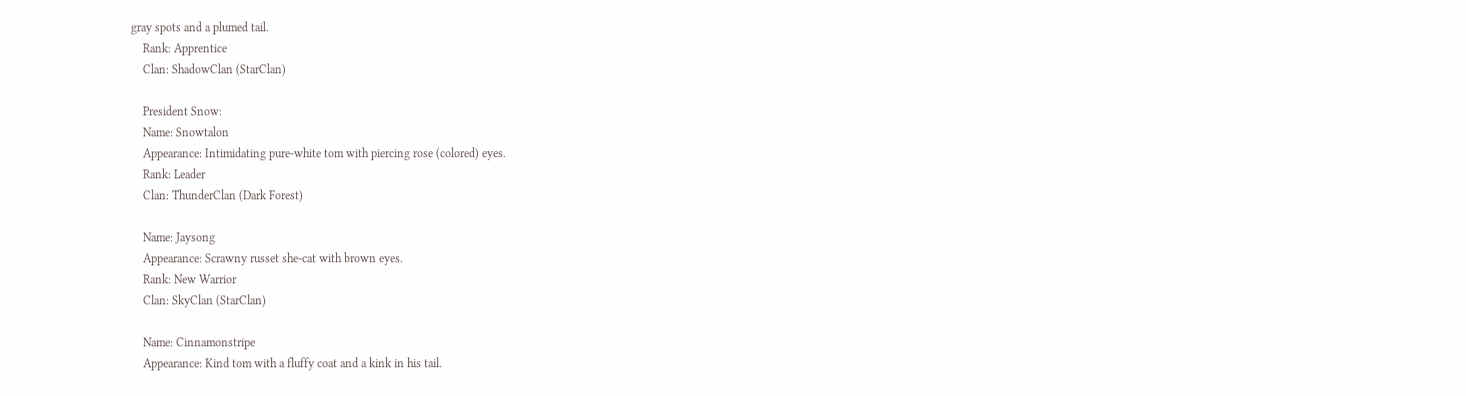gray spots and a plumed tail.
    Rank: Apprentice
    Clan: ShadowClan (StarClan)

    President Snow:
    Name: Snowtalon
    Appearance: Intimidating pure-white tom with piercing rose (colored) eyes.
    Rank: Leader
    Clan: ThunderClan (Dark Forest)

    Name: Jaysong
    Appearance: Scrawny russet she-cat with brown eyes.
    Rank: New Warrior
    Clan: SkyClan (StarClan)

    Name: Cinnamonstripe
    Appearance: Kind tom with a fluffy coat and a kink in his tail.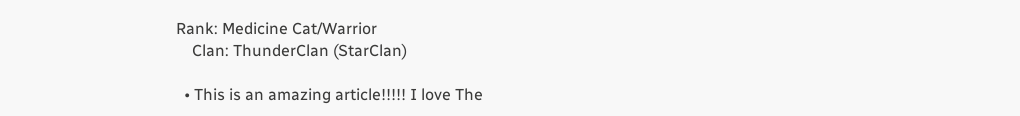Rank: Medicine Cat/Warrior
    Clan: ThunderClan (StarClan)

  • This is an amazing article!!!!! I love The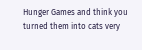Hunger Games and think you turned them into cats very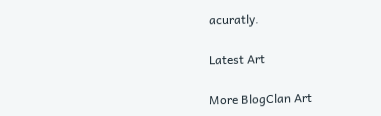acuratly.

Latest Art

More BlogClan Art